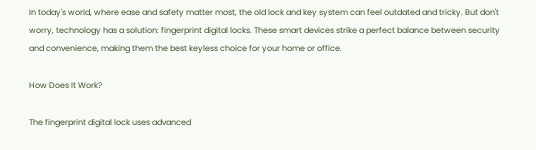In today's world, where ease and safety matter most, the old lock and key system can feel outdated and tricky. But don't worry, technology has a solution: fingerprint digital locks. These smart devices strike a perfect balance between security and convenience, making them the best keyless choice for your home or office.

How Does It Work?

The fingerprint digital lock uses advanced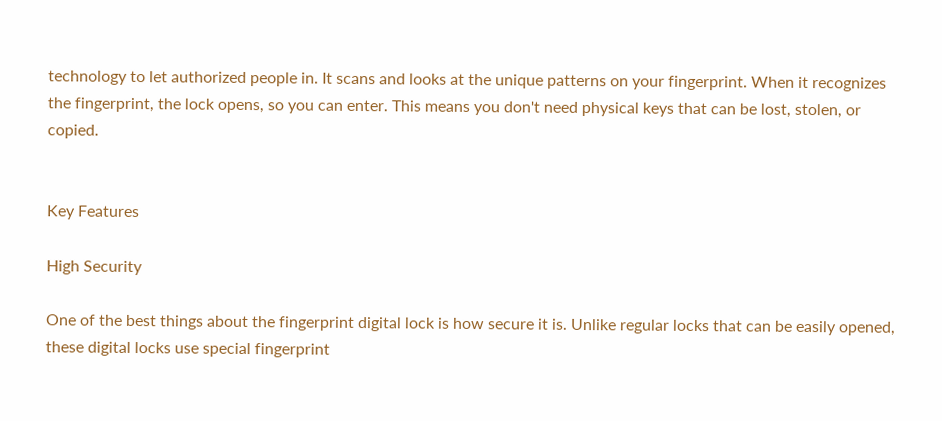technology to let authorized people in. It scans and looks at the unique patterns on your fingerprint. When it recognizes the fingerprint, the lock opens, so you can enter. This means you don't need physical keys that can be lost, stolen, or copied.


Key Features

High Security

One of the best things about the fingerprint digital lock is how secure it is. Unlike regular locks that can be easily opened, these digital locks use special fingerprint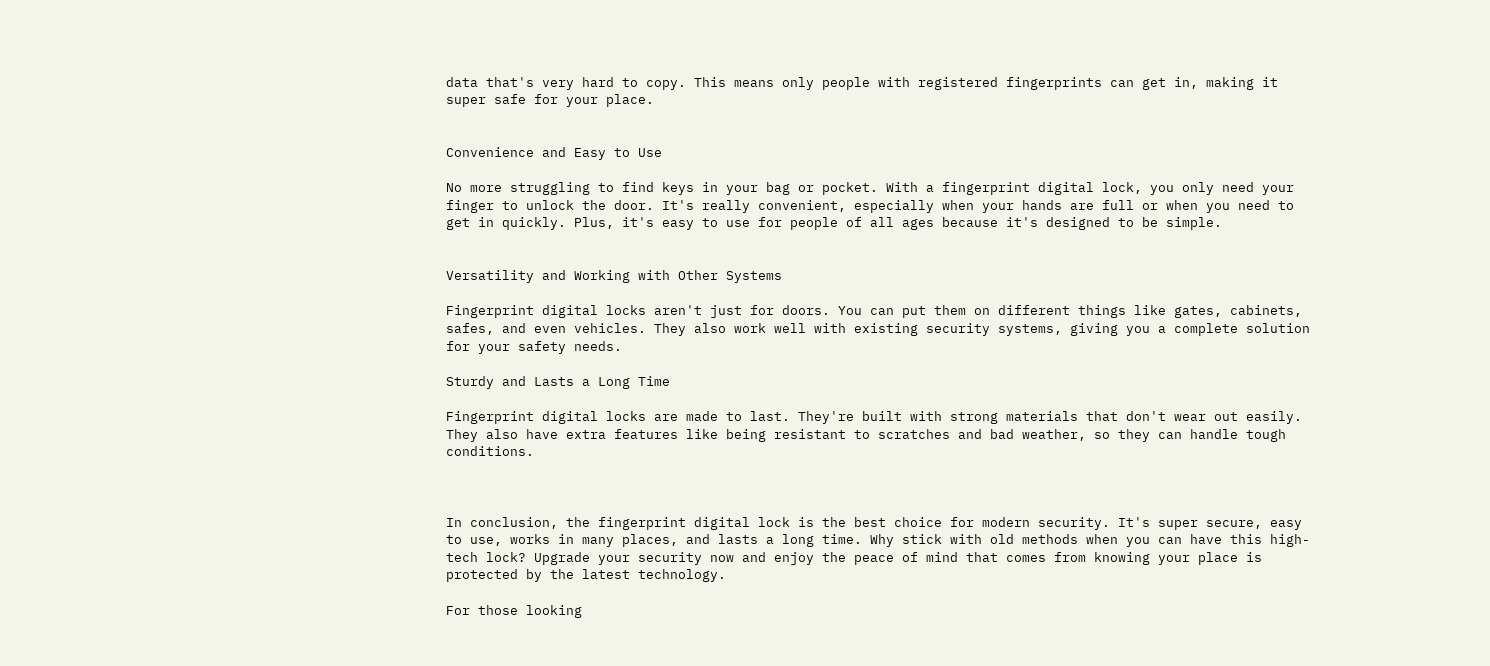data that's very hard to copy. This means only people with registered fingerprints can get in, making it super safe for your place.


Convenience and Easy to Use

No more struggling to find keys in your bag or pocket. With a fingerprint digital lock, you only need your finger to unlock the door. It's really convenient, especially when your hands are full or when you need to get in quickly. Plus, it's easy to use for people of all ages because it's designed to be simple.


Versatility and Working with Other Systems

Fingerprint digital locks aren't just for doors. You can put them on different things like gates, cabinets, safes, and even vehicles. They also work well with existing security systems, giving you a complete solution for your safety needs.

Sturdy and Lasts a Long Time

Fingerprint digital locks are made to last. They're built with strong materials that don't wear out easily. They also have extra features like being resistant to scratches and bad weather, so they can handle tough conditions.



In conclusion, the fingerprint digital lock is the best choice for modern security. It's super secure, easy to use, works in many places, and lasts a long time. Why stick with old methods when you can have this high-tech lock? Upgrade your security now and enjoy the peace of mind that comes from knowing your place is protected by the latest technology.

For those looking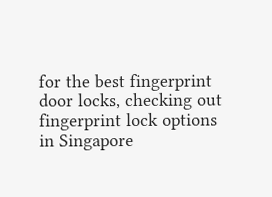for the best fingerprint door locks, checking out fingerprint lock options in Singapore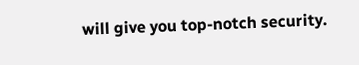will give you top-notch security.